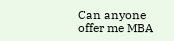Can anyone offer me MBA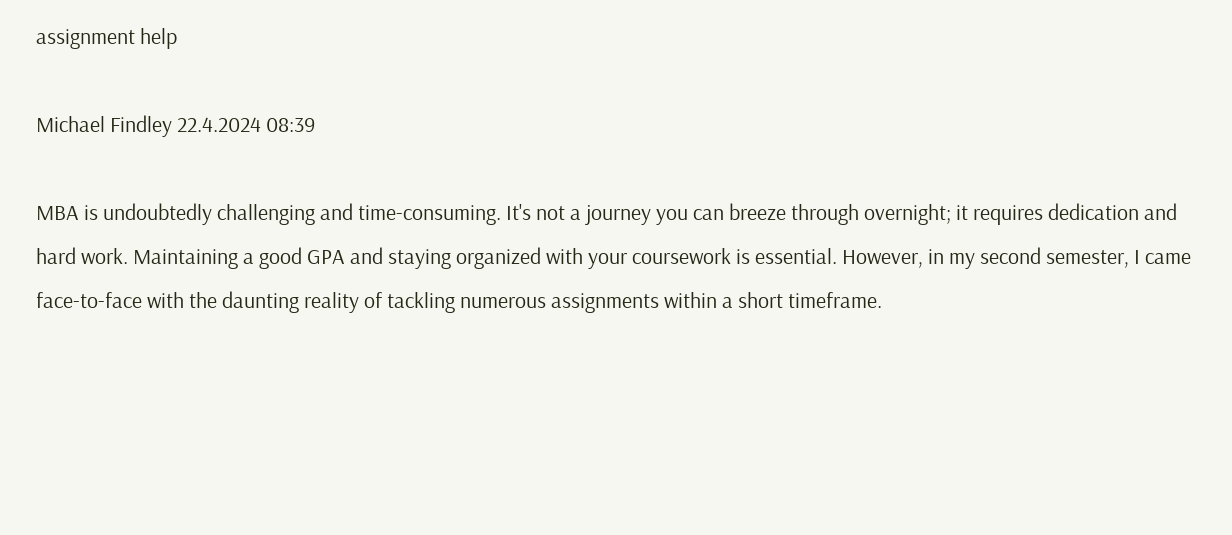assignment help

Michael Findley 22.4.2024 08:39

MBA is undoubtedly challenging and time-consuming. It's not a journey you can breeze through overnight; it requires dedication and hard work. Maintaining a good GPA and staying organized with your coursework is essential. However, in my second semester, I came face-to-face with the daunting reality of tackling numerous assignments within a short timeframe.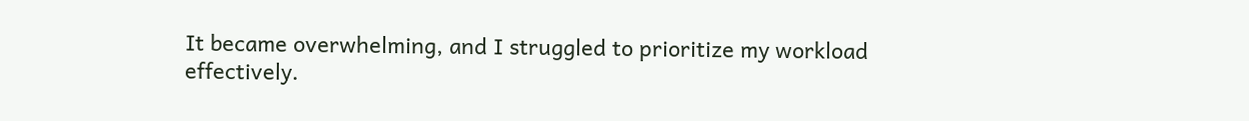It became overwhelming, and I struggled to prioritize my workload effectively.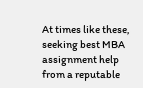At times like these, seeking best MBA assignment help from a reputable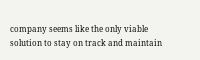company seems like the only viable solution to stay on track and maintain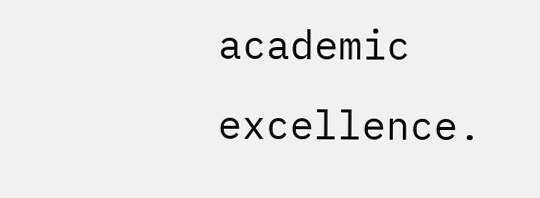academic excellence.